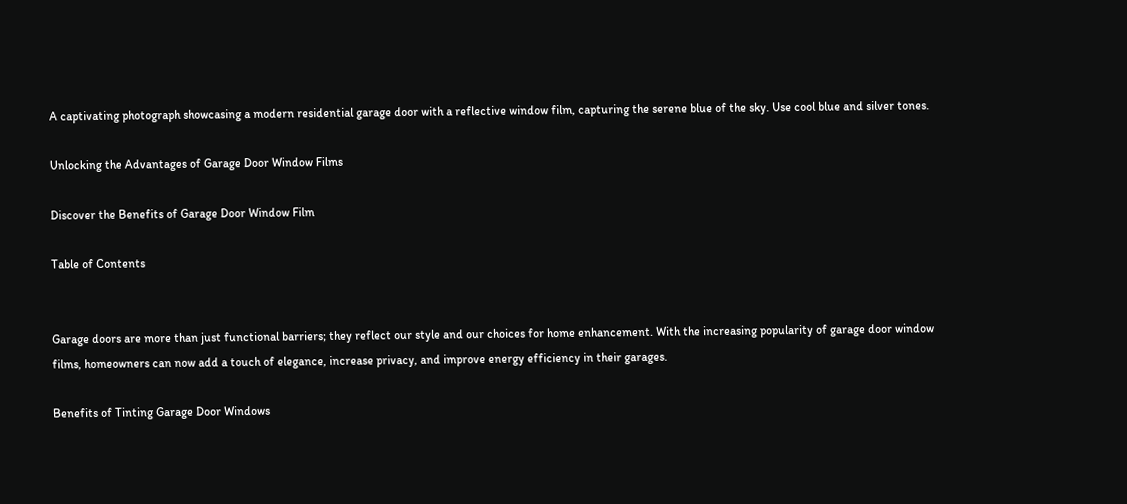A captivating photograph showcasing a modern residential garage door with a reflective window film, capturing the serene blue of the sky. Use cool blue and silver tones.

Unlocking the Advantages of Garage Door Window Films

Discover the Benefits of Garage Door Window Film

Table of Contents


Garage doors are more than just functional barriers; they reflect our style and our choices for home enhancement. With the increasing popularity of garage door window films, homeowners can now add a touch of elegance, increase privacy, and improve energy efficiency in their garages.

Benefits of Tinting Garage Door Windows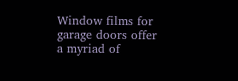Window films for garage doors offer a myriad of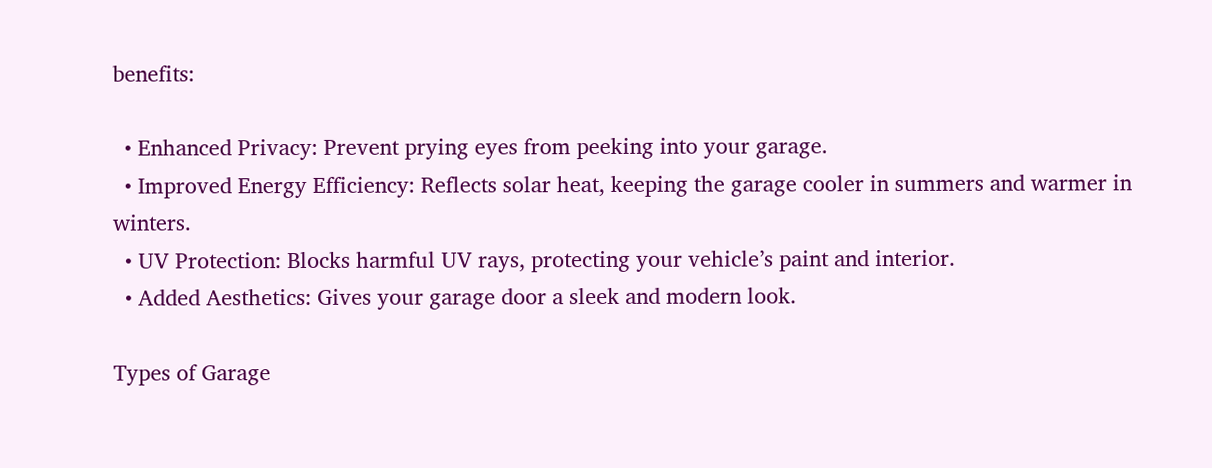benefits:

  • Enhanced Privacy: Prevent prying eyes from peeking into your garage.
  • Improved Energy Efficiency: Reflects solar heat, keeping the garage cooler in summers and warmer in winters.
  • UV Protection: Blocks harmful UV rays, protecting your vehicle’s paint and interior.
  • Added Aesthetics: Gives your garage door a sleek and modern look.

Types of Garage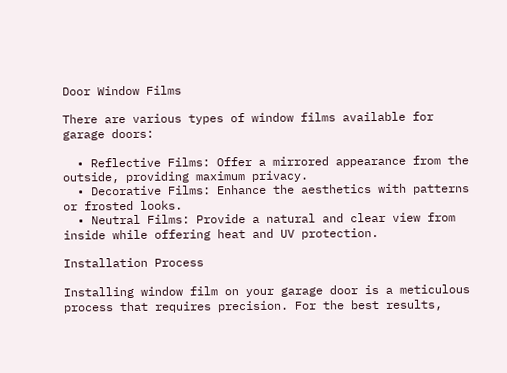Door Window Films

There are various types of window films available for garage doors:

  • Reflective Films: Offer a mirrored appearance from the outside, providing maximum privacy.
  • Decorative Films: Enhance the aesthetics with patterns or frosted looks.
  • Neutral Films: Provide a natural and clear view from inside while offering heat and UV protection.

Installation Process

Installing window film on your garage door is a meticulous process that requires precision. For the best results,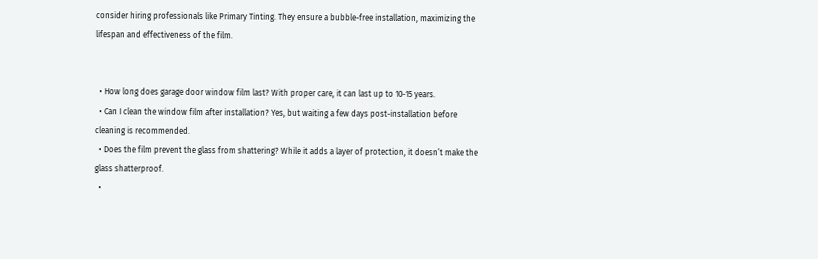consider hiring professionals like Primary Tinting. They ensure a bubble-free installation, maximizing the lifespan and effectiveness of the film.


  • How long does garage door window film last? With proper care, it can last up to 10-15 years.
  • Can I clean the window film after installation? Yes, but waiting a few days post-installation before cleaning is recommended.
  • Does the film prevent the glass from shattering? While it adds a layer of protection, it doesn’t make the glass shatterproof.
  •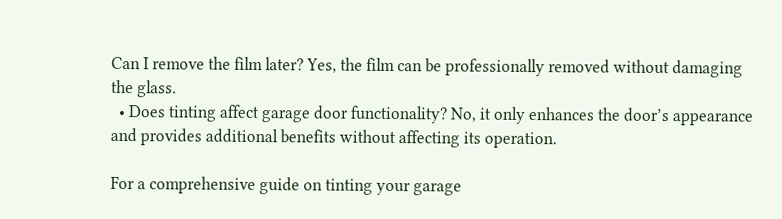Can I remove the film later? Yes, the film can be professionally removed without damaging the glass.
  • Does tinting affect garage door functionality? No, it only enhances the door’s appearance and provides additional benefits without affecting its operation.

For a comprehensive guide on tinting your garage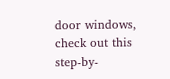door windows, check out this step-by-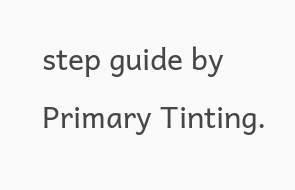step guide by Primary Tinting.